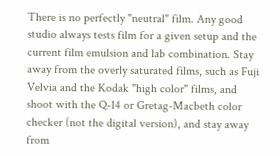There is no perfectly "neutral" film. Any good studio always tests film for a given setup and the current film emulsion and lab combination. Stay away from the overly saturated films, such as Fuji Velvia and the Kodak "high color" films, and shoot with the Q-14 or Gretag-Macbeth color checker (not the digital version), and stay away from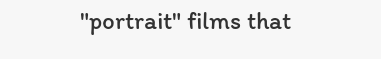"portrait" films that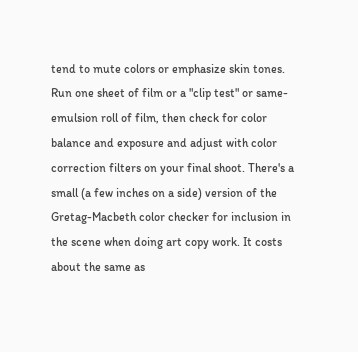tend to mute colors or emphasize skin tones. Run one sheet of film or a "clip test" or same-emulsion roll of film, then check for color balance and exposure and adjust with color correction filters on your final shoot. There's a small (a few inches on a side) version of the Gretag-Macbeth color checker for inclusion in the scene when doing art copy work. It costs about the same as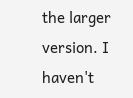the larger version. I haven't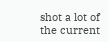shot a lot of the current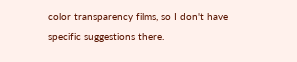color transparency films, so I don't have specific suggestions there.